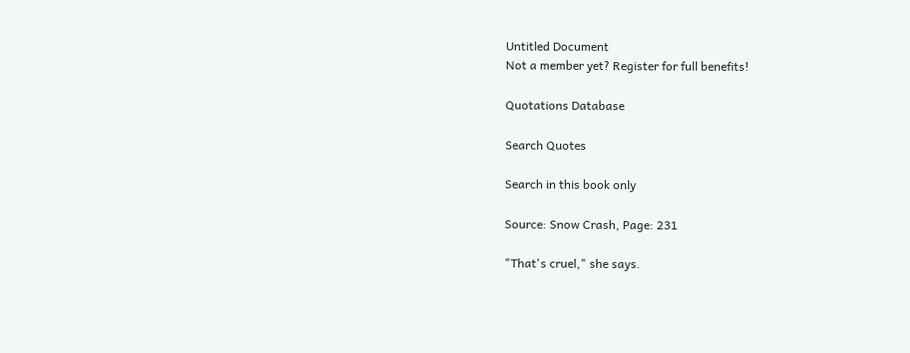Untitled Document
Not a member yet? Register for full benefits!

Quotations Database

Search Quotes

Search in this book only

Source: Snow Crash, Page: 231

"That's cruel," she says.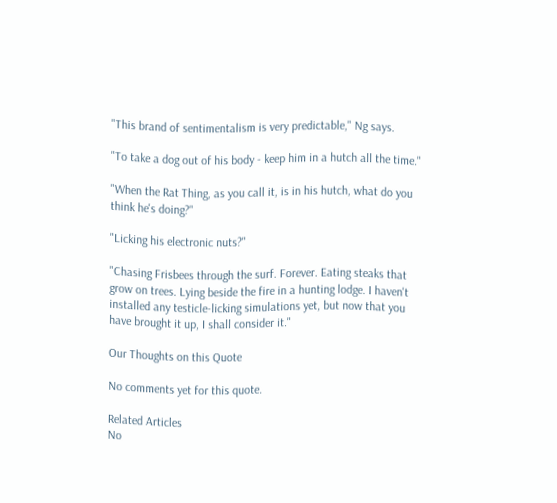"This brand of sentimentalism is very predictable," Ng says.

"To take a dog out of his body - keep him in a hutch all the time."

"When the Rat Thing, as you call it, is in his hutch, what do you think he's doing?"

"Licking his electronic nuts?"

"Chasing Frisbees through the surf. Forever. Eating steaks that grow on trees. Lying beside the fire in a hunting lodge. I haven't installed any testicle-licking simulations yet, but now that you have brought it up, I shall consider it."

Our Thoughts on this Quote

No comments yet for this quote.

Related Articles
No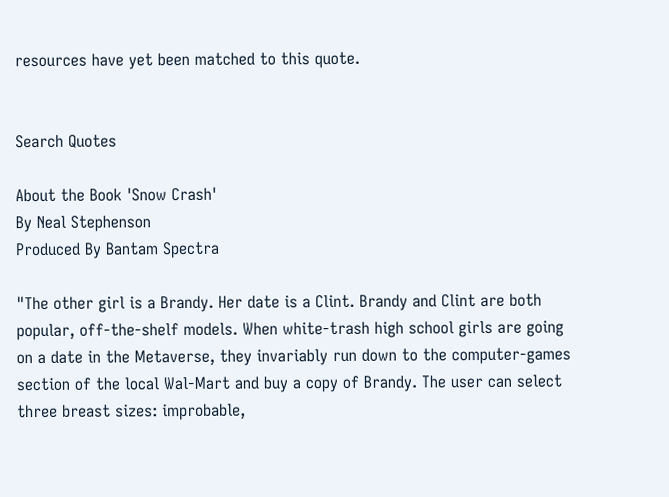resources have yet been matched to this quote.


Search Quotes

About the Book 'Snow Crash'
By Neal Stephenson
Produced By Bantam Spectra

"The other girl is a Brandy. Her date is a Clint. Brandy and Clint are both popular, off-the-shelf models. When white-trash high school girls are going on a date in the Metaverse, they invariably run down to the computer-games section of the local Wal-Mart and buy a copy of Brandy. The user can select three breast sizes: improbable,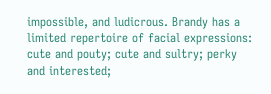impossible, and ludicrous. Brandy has a limited repertoire of facial expressions: cute and pouty; cute and sultry; perky and interested;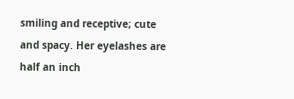smiling and receptive; cute and spacy. Her eyelashes are half an inch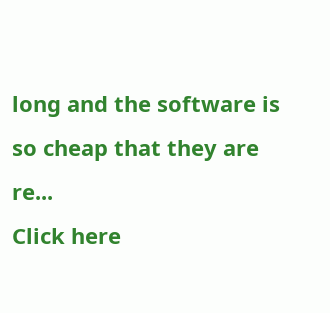long and the software is so cheap that they are re...
Click here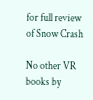for full review of Snow Crash

No other VR books by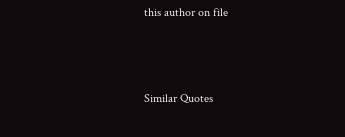this author on file



Similar Quotes